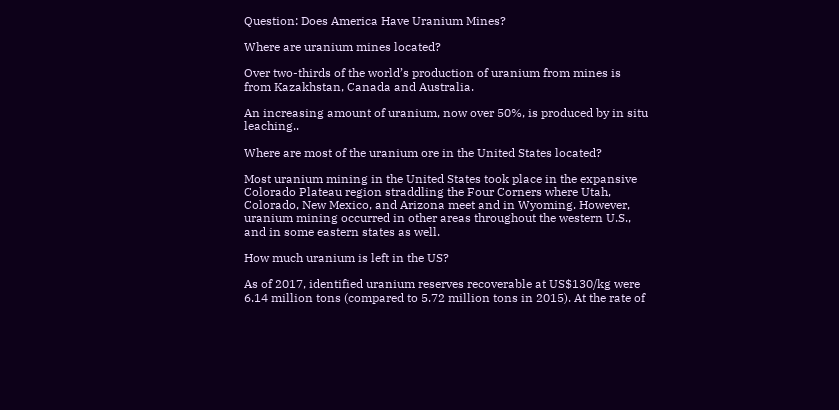Question: Does America Have Uranium Mines?

Where are uranium mines located?

Over two-thirds of the world’s production of uranium from mines is from Kazakhstan, Canada and Australia.

An increasing amount of uranium, now over 50%, is produced by in situ leaching..

Where are most of the uranium ore in the United States located?

Most uranium mining in the United States took place in the expansive Colorado Plateau region straddling the Four Corners where Utah, Colorado, New Mexico, and Arizona meet and in Wyoming. However, uranium mining occurred in other areas throughout the western U.S., and in some eastern states as well.

How much uranium is left in the US?

As of 2017, identified uranium reserves recoverable at US$130/kg were 6.14 million tons (compared to 5.72 million tons in 2015). At the rate of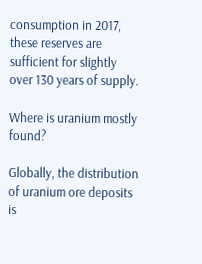consumption in 2017, these reserves are sufficient for slightly over 130 years of supply.

Where is uranium mostly found?

Globally, the distribution of uranium ore deposits is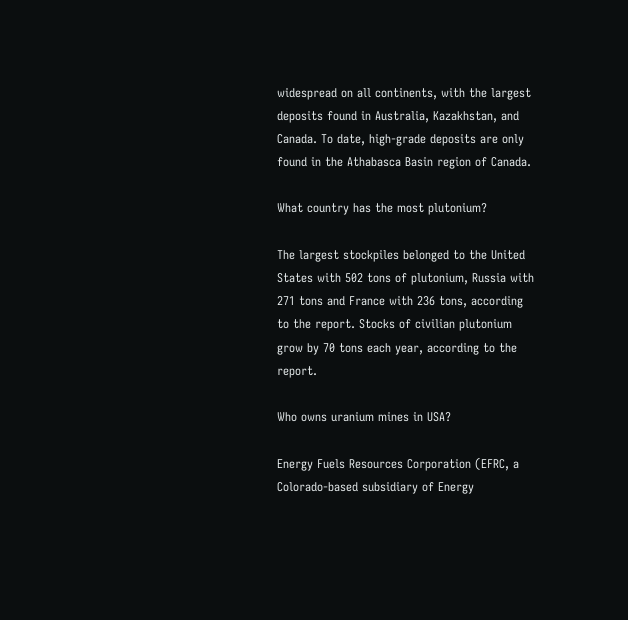widespread on all continents, with the largest deposits found in Australia, Kazakhstan, and Canada. To date, high-grade deposits are only found in the Athabasca Basin region of Canada.

What country has the most plutonium?

The largest stockpiles belonged to the United States with 502 tons of plutonium, Russia with 271 tons and France with 236 tons, according to the report. Stocks of civilian plutonium grow by 70 tons each year, according to the report.

Who owns uranium mines in USA?

Energy Fuels Resources Corporation (EFRC, a Colorado-based subsidiary of Energy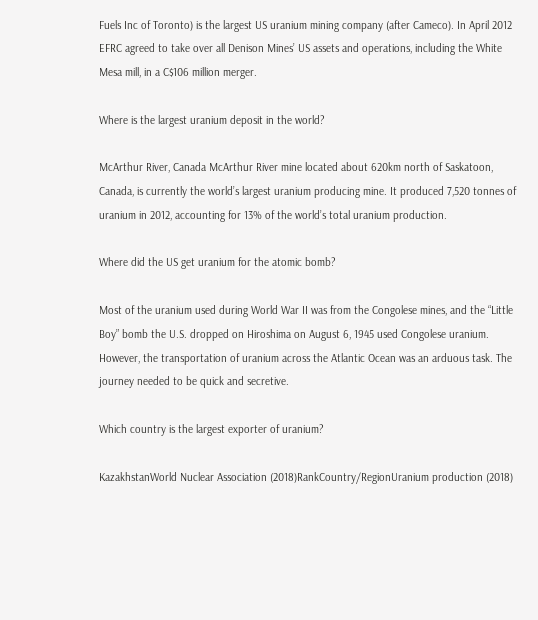Fuels Inc of Toronto) is the largest US uranium mining company (after Cameco). In April 2012 EFRC agreed to take over all Denison Mines’ US assets and operations, including the White Mesa mill, in a C$106 million merger.

Where is the largest uranium deposit in the world?

McArthur River, Canada McArthur River mine located about 620km north of Saskatoon, Canada, is currently the world’s largest uranium producing mine. It produced 7,520 tonnes of uranium in 2012, accounting for 13% of the world’s total uranium production.

Where did the US get uranium for the atomic bomb?

Most of the uranium used during World War II was from the Congolese mines, and the “Little Boy” bomb the U.S. dropped on Hiroshima on August 6, 1945 used Congolese uranium. However, the transportation of uranium across the Atlantic Ocean was an arduous task. The journey needed to be quick and secretive.

Which country is the largest exporter of uranium?

KazakhstanWorld Nuclear Association (2018)RankCountry/RegionUranium production (2018)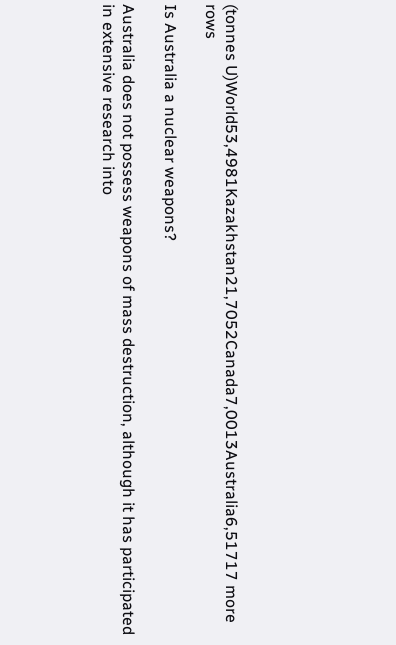(tonnes U)World53,4981Kazakhstan21,7052Canada7,0013Australia6,51717 more rows

Is Australia a nuclear weapons?

Australia does not possess weapons of mass destruction, although it has participated in extensive research into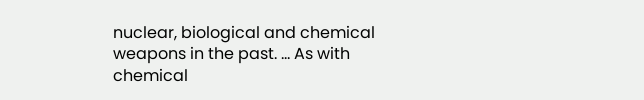nuclear, biological and chemical weapons in the past. … As with chemical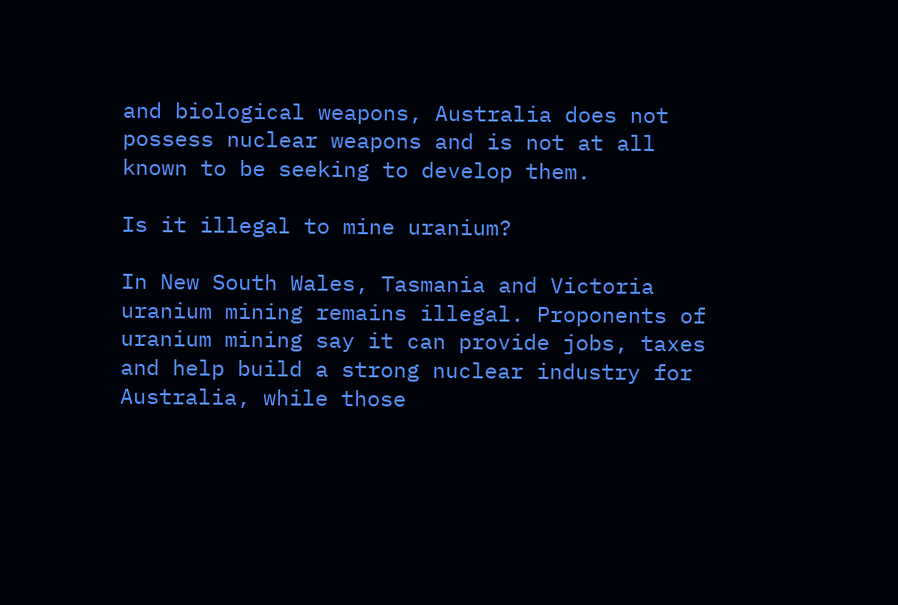and biological weapons, Australia does not possess nuclear weapons and is not at all known to be seeking to develop them.

Is it illegal to mine uranium?

In New South Wales, Tasmania and Victoria uranium mining remains illegal. Proponents of uranium mining say it can provide jobs, taxes and help build a strong nuclear industry for Australia, while those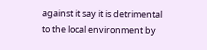against it say it is detrimental to the local environment by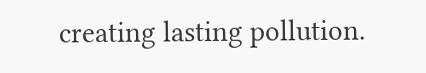creating lasting pollution.